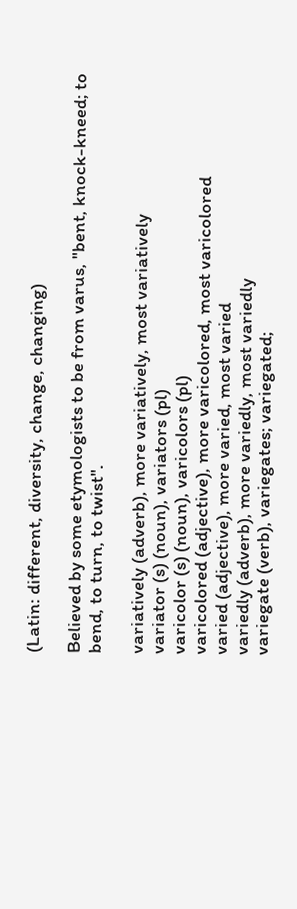(Latin: different, diversity, change, changing)

Believed by some etymologists to be from varus, "bent, knock-kneed; to bend, to turn, to twist".

variatively (adverb), more variatively, most variatively
variator (s) (noun), variators (pl)
varicolor (s) (noun), varicolors (pl)
varicolored (adjective), more varicolored, most varicolored
varied (adjective), more varied, most varied
variedly (adverb), more variedly, most variedly
variegate (verb), variegates; variegated;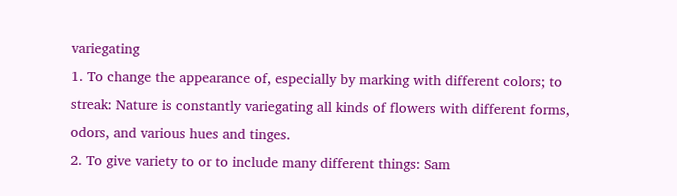variegating
1. To change the appearance of, especially by marking with different colors; to streak: Nature is constantly variegating all kinds of flowers with different forms, odors, and various hues and tinges.
2. To give variety to or to include many different things: Sam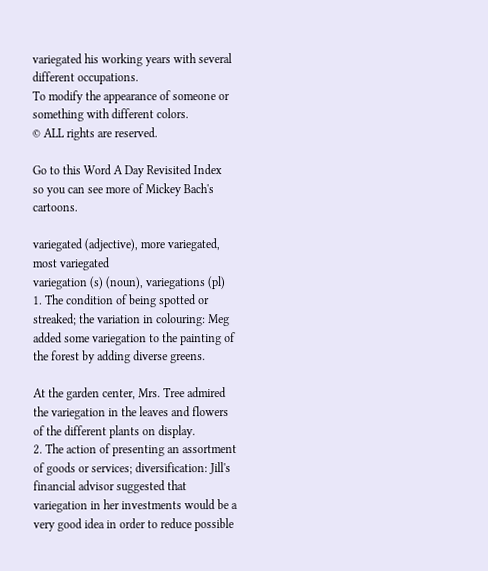variegated his working years with several different occupations.
To modify the appearance of someone or something with different colors.
© ALL rights are reserved.

Go to this Word A Day Revisited Index
so you can see more of Mickey Bach's cartoons.

variegated (adjective), more variegated, most variegated
variegation (s) (noun), variegations (pl)
1. The condition of being spotted or streaked; the variation in colouring: Meg added some variegation to the painting of the forest by adding diverse greens.

At the garden center, Mrs. Tree admired the variegation in the leaves and flowers of the different plants on display.
2. The action of presenting an assortment of goods or services; diversification: Jill's financial advisor suggested that variegation in her investments would be a very good idea in order to reduce possible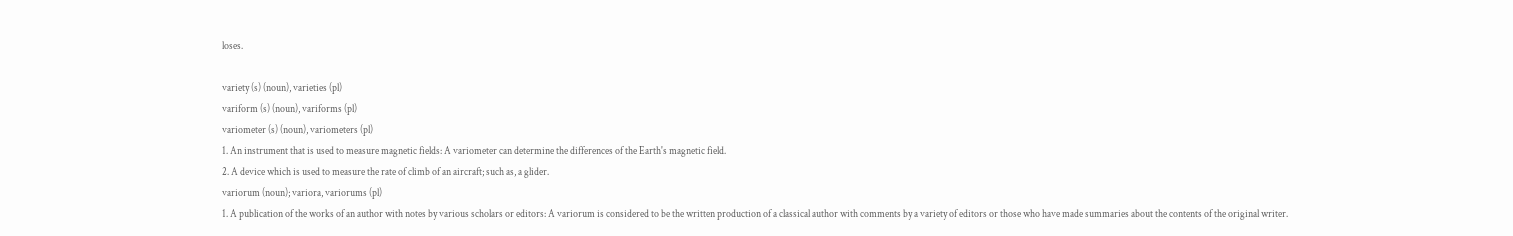loses.

variety (s) (noun), varieties (pl)
variform (s) (noun), variforms (pl)
variometer (s) (noun), variometers (pl)
1. An instrument that is used to measure magnetic fields: A variometer can determine the differences of the Earth's magnetic field.
2. A device which is used to measure the rate of climb of an aircraft; such as, a glider.
variorum (noun); variora, variorums (pl)
1. A publication of the works of an author with notes by various scholars or editors: A variorum is considered to be the written production of a classical author with comments by a variety of editors or those who have made summaries about the contents of the original writer.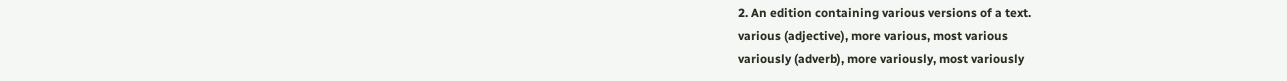2. An edition containing various versions of a text.
various (adjective), more various, most various
variously (adverb), more variously, most variously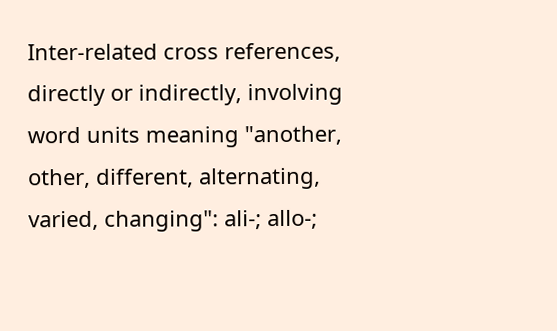Inter-related cross references, directly or indirectly, involving word units meaning "another, other, different, alternating, varied, changing": ali-; allo-;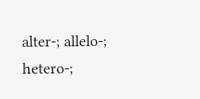alter-; allelo-; hetero-;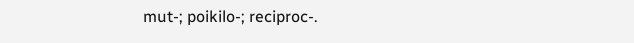mut-; poikilo-; reciproc-.